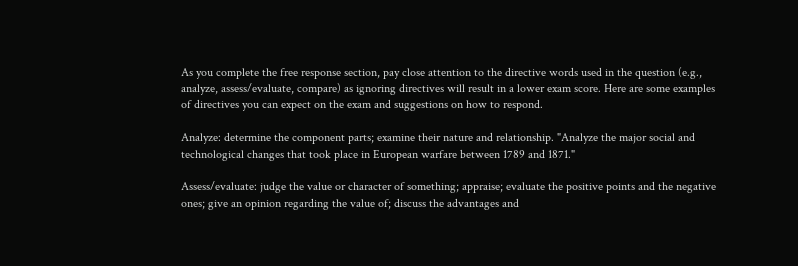As you complete the free response section, pay close attention to the directive words used in the question (e.g., analyze, assess/evaluate, compare) as ignoring directives will result in a lower exam score. Here are some examples of directives you can expect on the exam and suggestions on how to respond.

Analyze: determine the component parts; examine their nature and relationship. "Analyze the major social and technological changes that took place in European warfare between 1789 and 1871."

Assess/evaluate: judge the value or character of something; appraise; evaluate the positive points and the negative ones; give an opinion regarding the value of; discuss the advantages and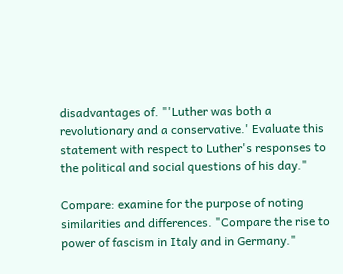disadvantages of. "'Luther was both a revolutionary and a conservative.' Evaluate this statement with respect to Luther's responses to the political and social questions of his day."

Compare: examine for the purpose of noting similarities and differences. "Compare the rise to power of fascism in Italy and in Germany."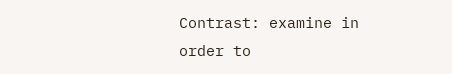Contrast: examine in order to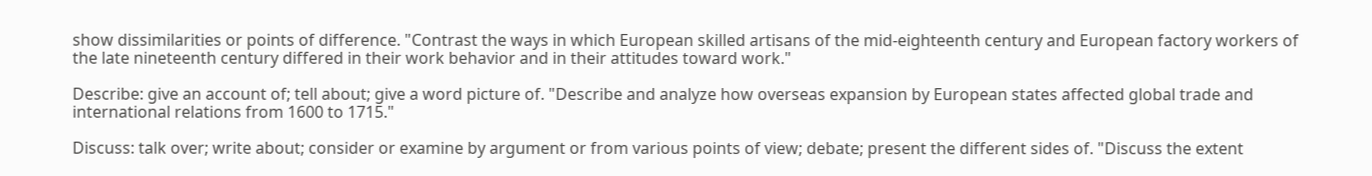show dissimilarities or points of difference. "Contrast the ways in which European skilled artisans of the mid-eighteenth century and European factory workers of the late nineteenth century differed in their work behavior and in their attitudes toward work."

Describe: give an account of; tell about; give a word picture of. "Describe and analyze how overseas expansion by European states affected global trade and international relations from 1600 to 1715."

Discuss: talk over; write about; consider or examine by argument or from various points of view; debate; present the different sides of. "Discuss the extent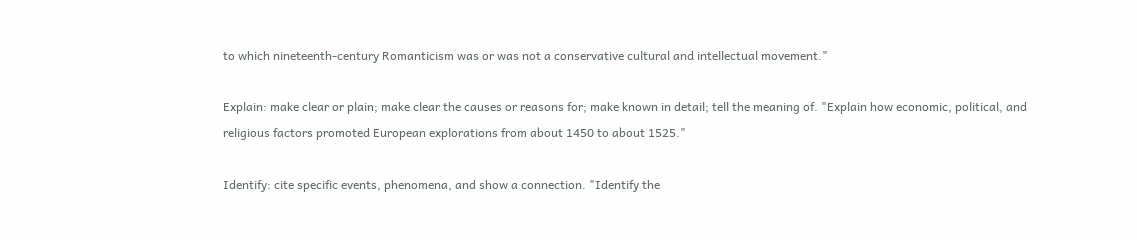to which nineteenth-century Romanticism was or was not a conservative cultural and intellectual movement."

Explain: make clear or plain; make clear the causes or reasons for; make known in detail; tell the meaning of. "Explain how economic, political, and religious factors promoted European explorations from about 1450 to about 1525."

Identify: cite specific events, phenomena, and show a connection. "Identify the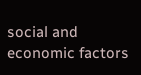social and economic factors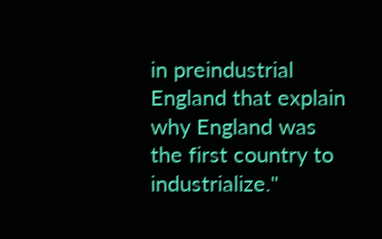in preindustrial England that explain why England was the first country to industrialize."